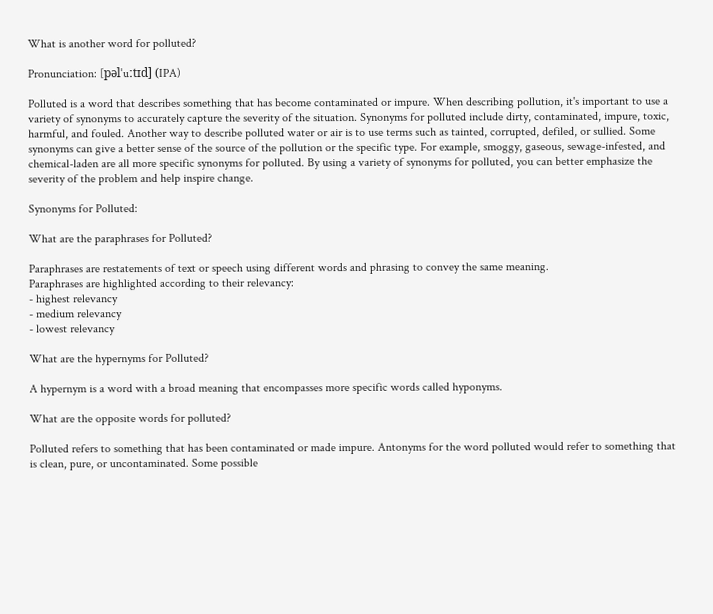What is another word for polluted?

Pronunciation: [pəlˈuːtɪd] (IPA)

Polluted is a word that describes something that has become contaminated or impure. When describing pollution, it's important to use a variety of synonyms to accurately capture the severity of the situation. Synonyms for polluted include dirty, contaminated, impure, toxic, harmful, and fouled. Another way to describe polluted water or air is to use terms such as tainted, corrupted, defiled, or sullied. Some synonyms can give a better sense of the source of the pollution or the specific type. For example, smoggy, gaseous, sewage-infested, and chemical-laden are all more specific synonyms for polluted. By using a variety of synonyms for polluted, you can better emphasize the severity of the problem and help inspire change.

Synonyms for Polluted:

What are the paraphrases for Polluted?

Paraphrases are restatements of text or speech using different words and phrasing to convey the same meaning.
Paraphrases are highlighted according to their relevancy:
- highest relevancy
- medium relevancy
- lowest relevancy

What are the hypernyms for Polluted?

A hypernym is a word with a broad meaning that encompasses more specific words called hyponyms.

What are the opposite words for polluted?

Polluted refers to something that has been contaminated or made impure. Antonyms for the word polluted would refer to something that is clean, pure, or uncontaminated. Some possible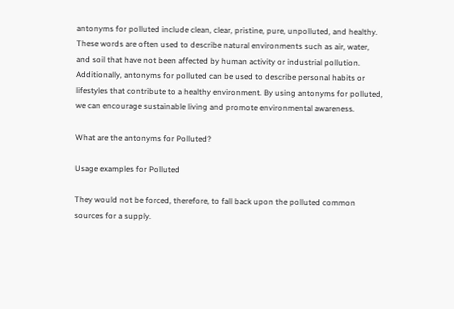antonyms for polluted include clean, clear, pristine, pure, unpolluted, and healthy. These words are often used to describe natural environments such as air, water, and soil that have not been affected by human activity or industrial pollution. Additionally, antonyms for polluted can be used to describe personal habits or lifestyles that contribute to a healthy environment. By using antonyms for polluted, we can encourage sustainable living and promote environmental awareness.

What are the antonyms for Polluted?

Usage examples for Polluted

They would not be forced, therefore, to fall back upon the polluted common sources for a supply.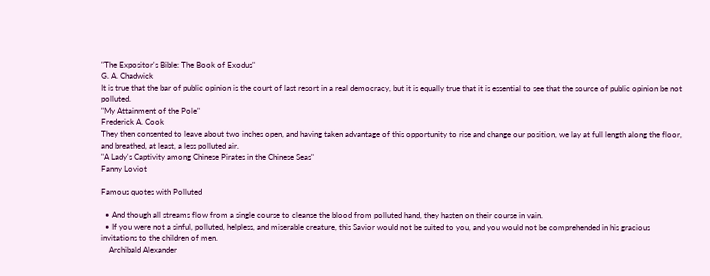"The Expositor's Bible: The Book of Exodus"
G. A. Chadwick
It is true that the bar of public opinion is the court of last resort in a real democracy, but it is equally true that it is essential to see that the source of public opinion be not polluted.
"My Attainment of the Pole"
Frederick A. Cook
They then consented to leave about two inches open, and having taken advantage of this opportunity to rise and change our position, we lay at full length along the floor, and breathed, at least, a less polluted air.
"A Lady's Captivity among Chinese Pirates in the Chinese Seas"
Fanny Loviot

Famous quotes with Polluted

  • And though all streams flow from a single course to cleanse the blood from polluted hand, they hasten on their course in vain.
  • If you were not a sinful, polluted, helpless, and miserable creature, this Savior would not be suited to you, and you would not be comprehended in his gracious invitations to the children of men.
    Archibald Alexander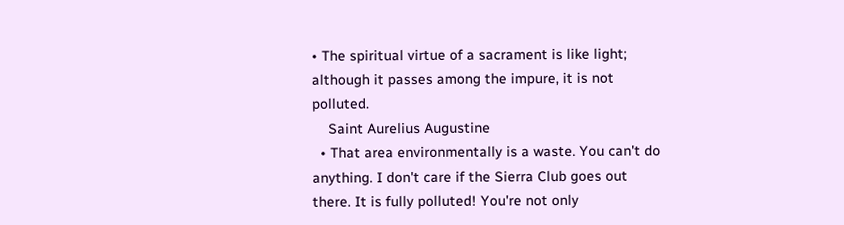• The spiritual virtue of a sacrament is like light; although it passes among the impure, it is not polluted.
    Saint Aurelius Augustine
  • That area environmentally is a waste. You can't do anything. I don't care if the Sierra Club goes out there. It is fully polluted! You're not only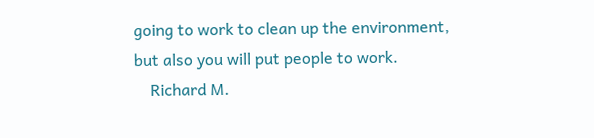going to work to clean up the environment, but also you will put people to work.
    Richard M.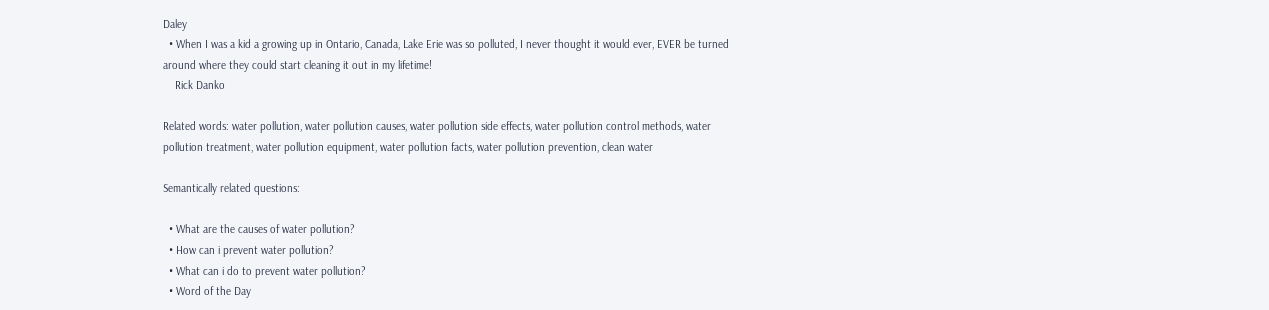Daley
  • When I was a kid a growing up in Ontario, Canada, Lake Erie was so polluted, I never thought it would ever, EVER be turned around where they could start cleaning it out in my lifetime!
    Rick Danko

Related words: water pollution, water pollution causes, water pollution side effects, water pollution control methods, water pollution treatment, water pollution equipment, water pollution facts, water pollution prevention, clean water

Semantically related questions:

  • What are the causes of water pollution?
  • How can i prevent water pollution?
  • What can i do to prevent water pollution?
  • Word of the Day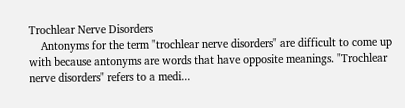Trochlear Nerve Disorders
    Antonyms for the term "trochlear nerve disorders" are difficult to come up with because antonyms are words that have opposite meanings. "Trochlear nerve disorders" refers to a medi...